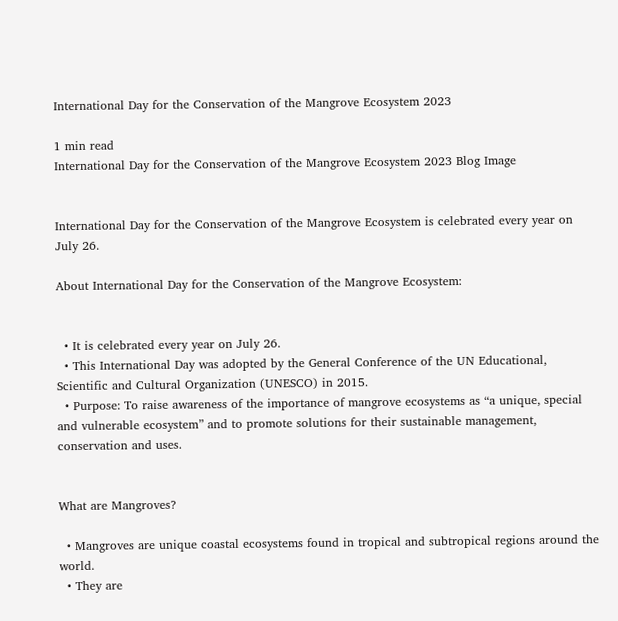International Day for the Conservation of the Mangrove Ecosystem 2023

1 min read
International Day for the Conservation of the Mangrove Ecosystem 2023 Blog Image


International Day for the Conservation of the Mangrove Ecosystem is celebrated every year on July 26.

About International Day for the Conservation of the Mangrove Ecosystem:


  • It is celebrated every year on July 26.
  • This International Day was adopted by the General Conference of the UN Educational, Scientific and Cultural Organization (UNESCO) in 2015.
  • Purpose: To raise awareness of the importance of mangrove ecosystems as “a unique, special and vulnerable ecosystem” and to promote solutions for their sustainable management, conservation and uses.


What are Mangroves?

  • Mangroves are unique coastal ecosystems found in tropical and subtropical regions around the world.
  • They are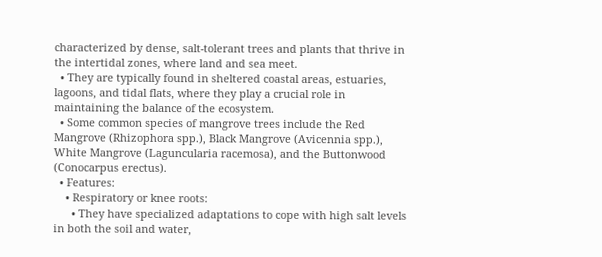characterized by dense, salt-tolerant trees and plants that thrive in the intertidal zones, where land and sea meet.
  • They are typically found in sheltered coastal areas, estuaries, lagoons, and tidal flats, where they play a crucial role in maintaining the balance of the ecosystem.
  • Some common species of mangrove trees include the Red Mangrove (Rhizophora spp.), Black Mangrove (Avicennia spp.), White Mangrove (Laguncularia racemosa), and the Buttonwood (Conocarpus erectus).
  • Features:
    • Respiratory or knee roots:
      • They have specialized adaptations to cope with high salt levels in both the soil and water,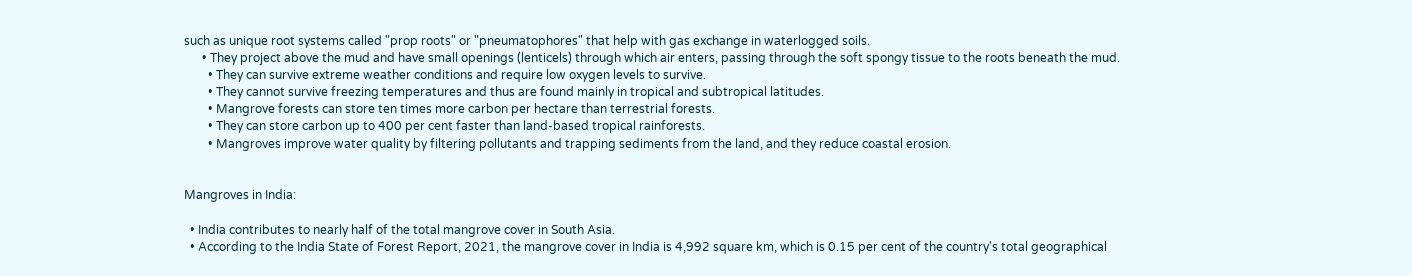such as unique root systems called "prop roots" or "pneumatophores" that help with gas exchange in waterlogged soils.
      • They project above the mud and have small openings (lenticels) through which air enters, passing through the soft spongy tissue to the roots beneath the mud.
        • They can survive extreme weather conditions and require low oxygen levels to survive.
        • They cannot survive freezing temperatures and thus are found mainly in tropical and subtropical latitudes.
        • Mangrove forests can store ten times more carbon per hectare than terrestrial forests.
        • They can store carbon up to 400 per cent faster than land-based tropical rainforests.
        • Mangroves improve water quality by filtering pollutants and trapping sediments from the land, and they reduce coastal erosion.


Mangroves in India:

  • India contributes to nearly half of the total mangrove cover in South Asia.
  • According to the India State of Forest Report, 2021, the mangrove cover in India is 4,992 square km, which is 0.15 per cent of the country's total geographical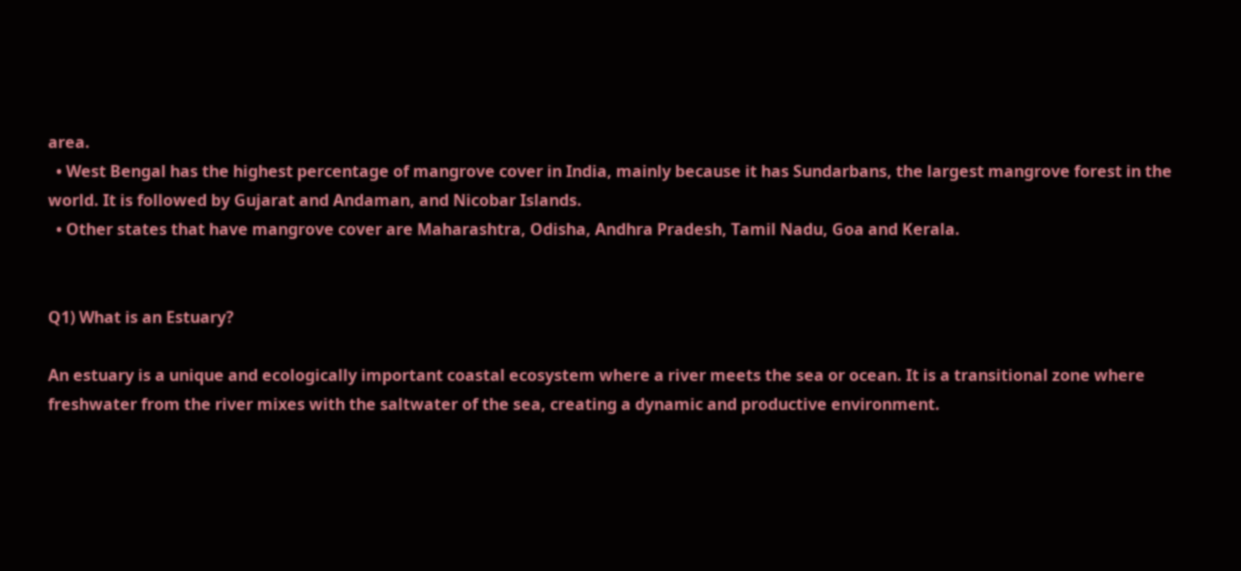area.
  • West Bengal has the highest percentage of mangrove cover in India, mainly because it has Sundarbans, the largest mangrove forest in the world. It is followed by Gujarat and Andaman, and Nicobar Islands.
  • Other states that have mangrove cover are Maharashtra, Odisha, Andhra Pradesh, Tamil Nadu, Goa and Kerala.


Q1) What is an Estuary?

An estuary is a unique and ecologically important coastal ecosystem where a river meets the sea or ocean. It is a transitional zone where freshwater from the river mixes with the saltwater of the sea, creating a dynamic and productive environment.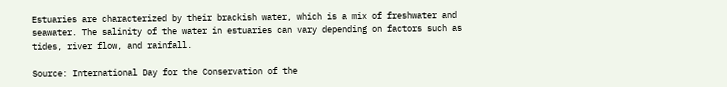Estuaries are characterized by their brackish water, which is a mix of freshwater and seawater. The salinity of the water in estuaries can vary depending on factors such as tides, river flow, and rainfall.

Source: International Day for the Conservation of the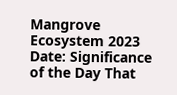Mangrove Ecosystem 2023 Date: Significance of the Day That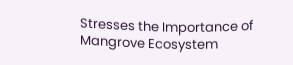Stresses the Importance of Mangrove Ecosystem